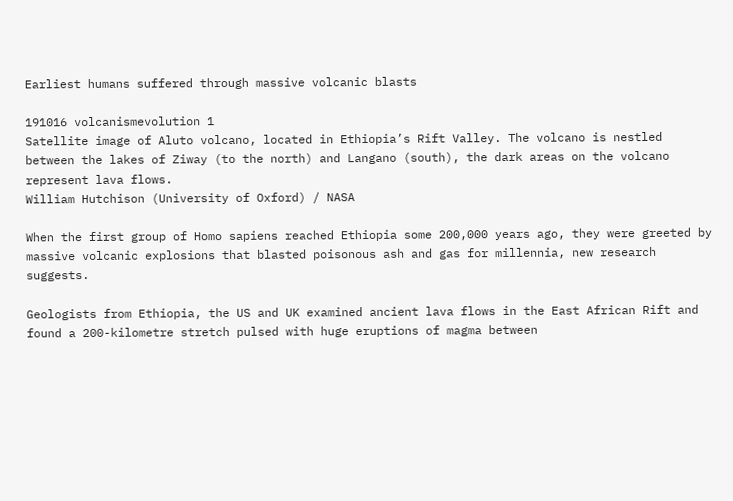Earliest humans suffered through massive volcanic blasts

191016 volcanismevolution 1
Satellite image of Aluto volcano, located in Ethiopia’s Rift Valley. The volcano is nestled between the lakes of Ziway (to the north) and Langano (south), the dark areas on the volcano represent lava flows.
William Hutchison (University of Oxford) / NASA

When the first group of Homo sapiens reached Ethiopia some 200,000 years ago, they were greeted by massive volcanic explosions that blasted poisonous ash and gas for millennia, new research suggests.

Geologists from Ethiopia, the US and UK examined ancient lava flows in the East African Rift and found a 200-kilometre stretch pulsed with huge eruptions of magma between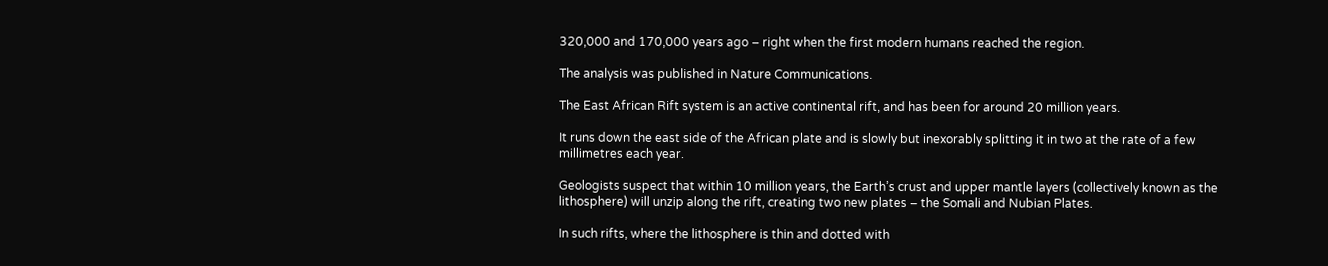320,000 and 170,000 years ago – right when the first modern humans reached the region.

The analysis was published in Nature Communications.

The East African Rift system is an active continental rift, and has been for around 20 million years.

It runs down the east side of the African plate and is slowly but inexorably splitting it in two at the rate of a few millimetres each year.

Geologists suspect that within 10 million years, the Earth’s crust and upper mantle layers (collectively known as the lithosphere) will unzip along the rift, creating two new plates – the Somali and Nubian Plates.

In such rifts, where the lithosphere is thin and dotted with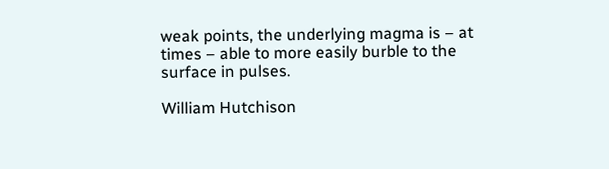weak points, the underlying magma is – at times – able to more easily burble to the surface in pulses.

William Hutchison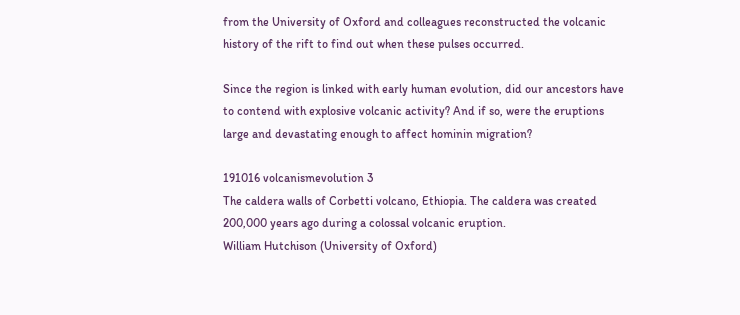from the University of Oxford and colleagues reconstructed the volcanic history of the rift to find out when these pulses occurred.

Since the region is linked with early human evolution, did our ancestors have to contend with explosive volcanic activity? And if so, were the eruptions large and devastating enough to affect hominin migration?

191016 volcanismevolution 3
The caldera walls of Corbetti volcano, Ethiopia. The caldera was created 200,000 years ago during a colossal volcanic eruption.
William Hutchison (University of Oxford)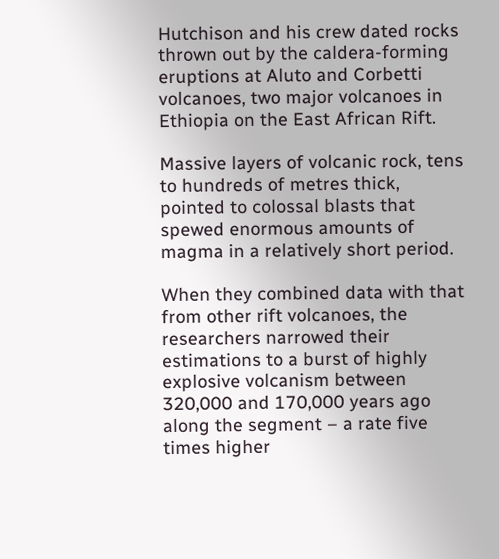Hutchison and his crew dated rocks thrown out by the caldera-forming eruptions at Aluto and Corbetti volcanoes, two major volcanoes in Ethiopia on the East African Rift.

Massive layers of volcanic rock, tens to hundreds of metres thick, pointed to colossal blasts that spewed enormous amounts of magma in a relatively short period.

When they combined data with that from other rift volcanoes, the researchers narrowed their estimations to a burst of highly explosive volcanism between 320,000 and 170,000 years ago along the segment – a rate five times higher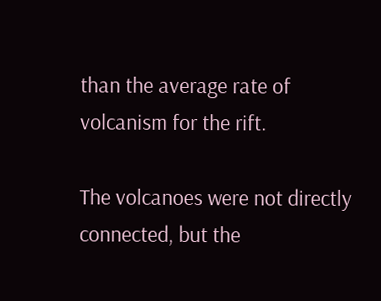than the average rate of volcanism for the rift.

The volcanoes were not directly connected, but the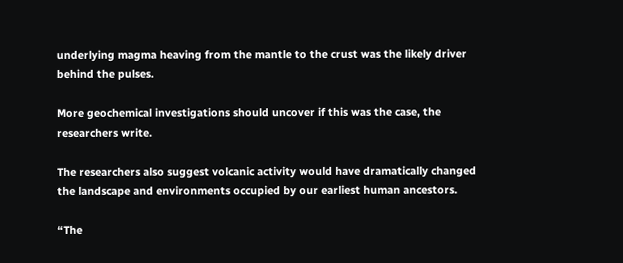underlying magma heaving from the mantle to the crust was the likely driver behind the pulses.

More geochemical investigations should uncover if this was the case, the researchers write.

The researchers also suggest volcanic activity would have dramatically changed the landscape and environments occupied by our earliest human ancestors.

“The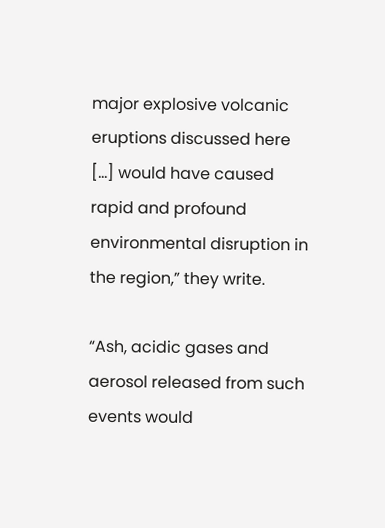major explosive volcanic eruptions discussed here […] would have caused rapid and profound environmental disruption in the region,” they write.

“Ash, acidic gases and aerosol released from such events would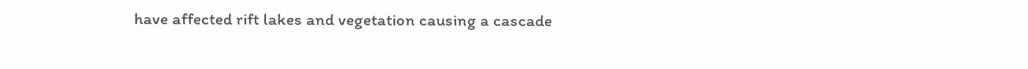have affected rift lakes and vegetation causing a cascade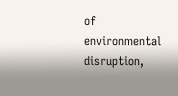of environmental disruption,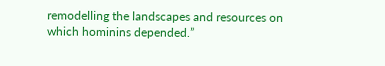remodelling the landscapes and resources on which hominins depended.”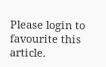Please login to favourite this article.